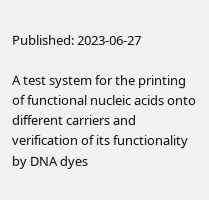Published: 2023-06-27

A test system for the printing of functional nucleic acids onto different carriers and verification of its functionality by DNA dyes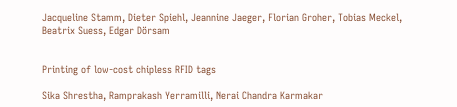Jacqueline Stamm, Dieter Spiehl, Jeannine Jaeger, Florian Groher, Tobias Meckel, Beatrix Suess, Edgar Dörsam


Printing of low-cost chipless RFID tags

Sika Shrestha, Ramprakash Yerramilli, Nerai Chandra Karmakar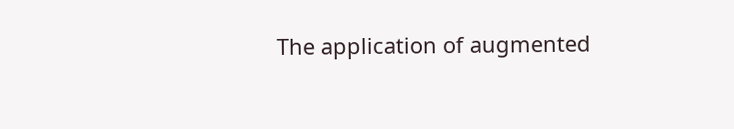The application of augmented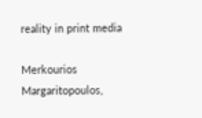reality in print media

Merkourios Margaritopoulos,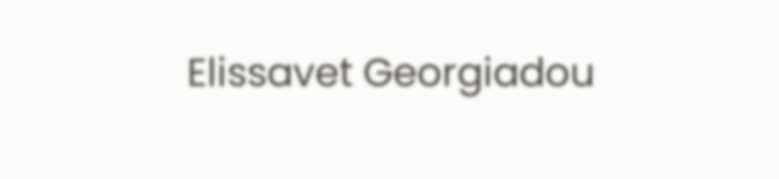Elissavet Georgiadou